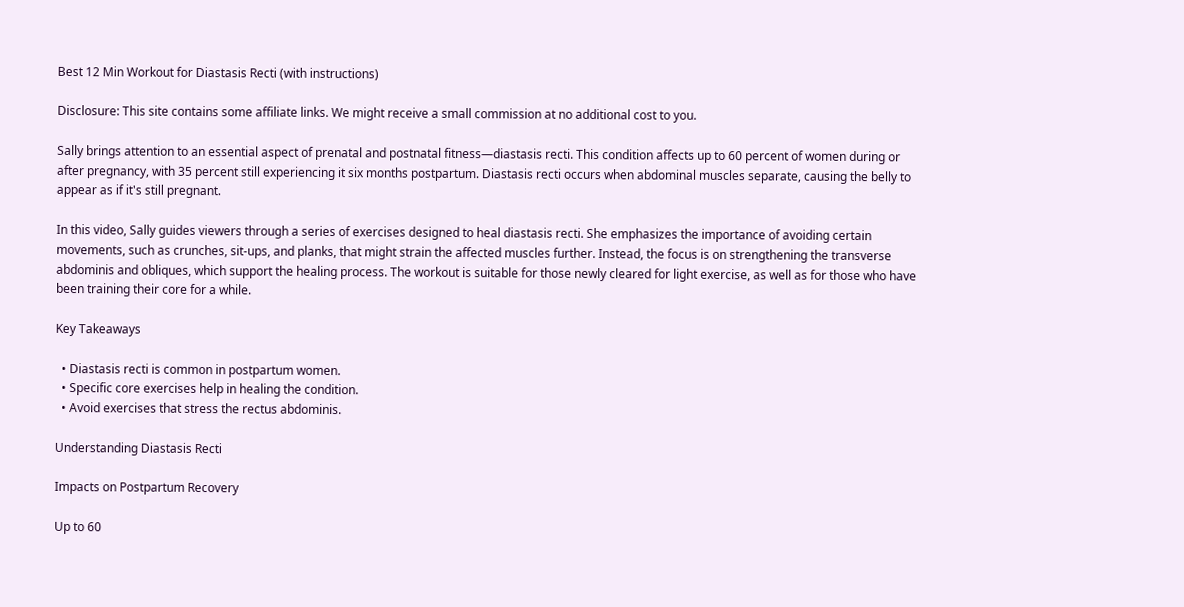Best 12 Min Workout for Diastasis Recti (with instructions)

Disclosure: This site contains some affiliate links. We might receive a small commission at no additional cost to you.

Sally brings attention to an essential aspect of prenatal and postnatal fitness—diastasis recti. This condition affects up to 60 percent of women during or after pregnancy, with 35 percent still experiencing it six months postpartum. Diastasis recti occurs when abdominal muscles separate, causing the belly to appear as if it's still pregnant.

In this video, Sally guides viewers through a series of exercises designed to heal diastasis recti. She emphasizes the importance of avoiding certain movements, such as crunches, sit-ups, and planks, that might strain the affected muscles further. Instead, the focus is on strengthening the transverse abdominis and obliques, which support the healing process. The workout is suitable for those newly cleared for light exercise, as well as for those who have been training their core for a while.

Key Takeaways

  • Diastasis recti is common in postpartum women.
  • Specific core exercises help in healing the condition.
  • Avoid exercises that stress the rectus abdominis.

Understanding Diastasis Recti

Impacts on Postpartum Recovery

Up to 60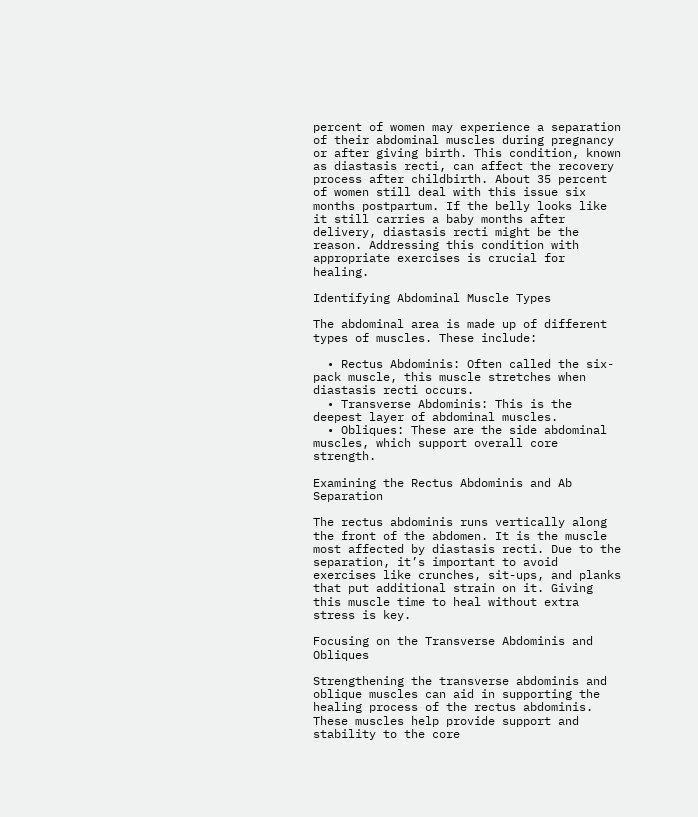percent of women may experience a separation of their abdominal muscles during pregnancy or after giving birth. This condition, known as diastasis recti, can affect the recovery process after childbirth. About 35 percent of women still deal with this issue six months postpartum. If the belly looks like it still carries a baby months after delivery, diastasis recti might be the reason. Addressing this condition with appropriate exercises is crucial for healing.

Identifying Abdominal Muscle Types

The abdominal area is made up of different types of muscles. These include:

  • Rectus Abdominis: Often called the six-pack muscle, this muscle stretches when diastasis recti occurs.
  • Transverse Abdominis: This is the deepest layer of abdominal muscles.
  • Obliques: These are the side abdominal muscles, which support overall core strength.

Examining the Rectus Abdominis and Ab Separation

The rectus abdominis runs vertically along the front of the abdomen. It is the muscle most affected by diastasis recti. Due to the separation, it’s important to avoid exercises like crunches, sit-ups, and planks that put additional strain on it. Giving this muscle time to heal without extra stress is key.

Focusing on the Transverse Abdominis and Obliques

Strengthening the transverse abdominis and oblique muscles can aid in supporting the healing process of the rectus abdominis. These muscles help provide support and stability to the core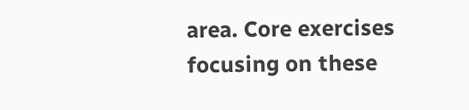area. Core exercises focusing on these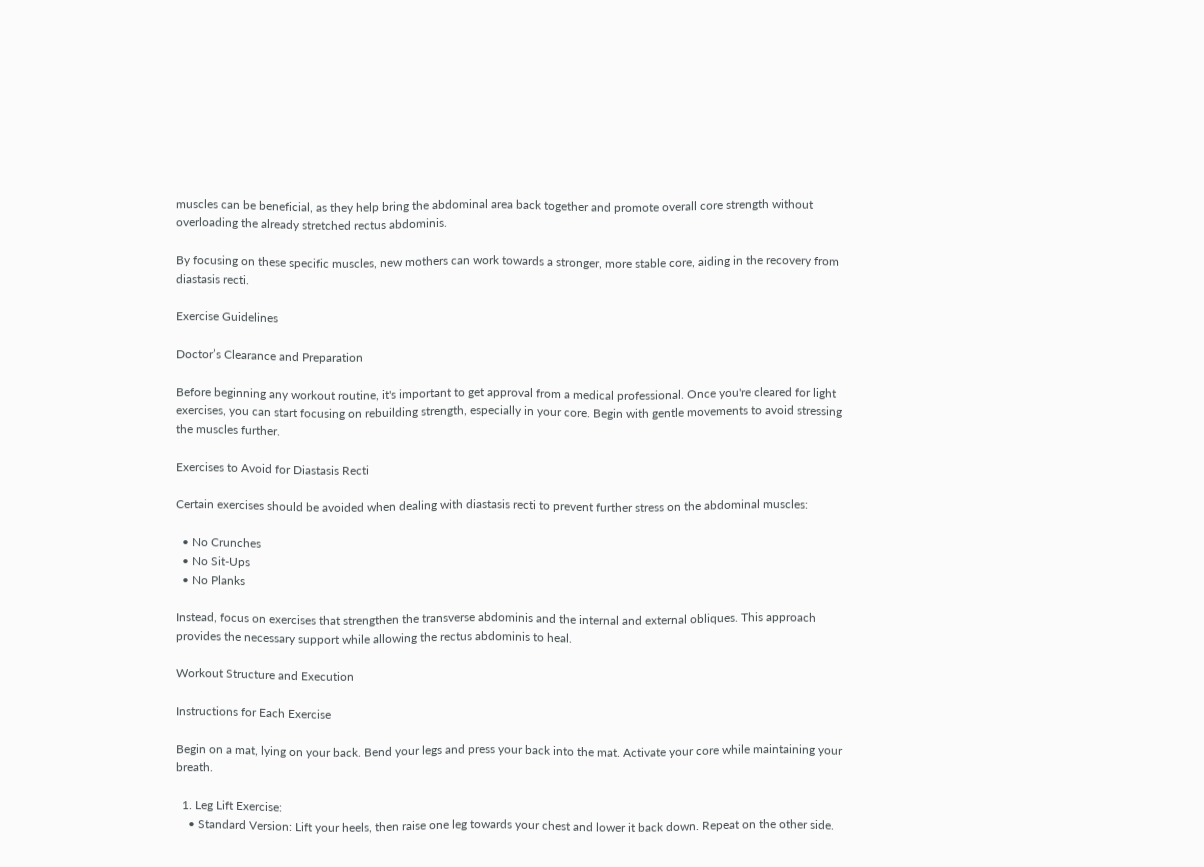muscles can be beneficial, as they help bring the abdominal area back together and promote overall core strength without overloading the already stretched rectus abdominis.

By focusing on these specific muscles, new mothers can work towards a stronger, more stable core, aiding in the recovery from diastasis recti.

Exercise Guidelines

Doctor’s Clearance and Preparation

Before beginning any workout routine, it's important to get approval from a medical professional. Once you're cleared for light exercises, you can start focusing on rebuilding strength, especially in your core. Begin with gentle movements to avoid stressing the muscles further.

Exercises to Avoid for Diastasis Recti

Certain exercises should be avoided when dealing with diastasis recti to prevent further stress on the abdominal muscles:

  • No Crunches
  • No Sit-Ups
  • No Planks

Instead, focus on exercises that strengthen the transverse abdominis and the internal and external obliques. This approach provides the necessary support while allowing the rectus abdominis to heal.

Workout Structure and Execution

Instructions for Each Exercise

Begin on a mat, lying on your back. Bend your legs and press your back into the mat. Activate your core while maintaining your breath.

  1. Leg Lift Exercise:
    • Standard Version: Lift your heels, then raise one leg towards your chest and lower it back down. Repeat on the other side.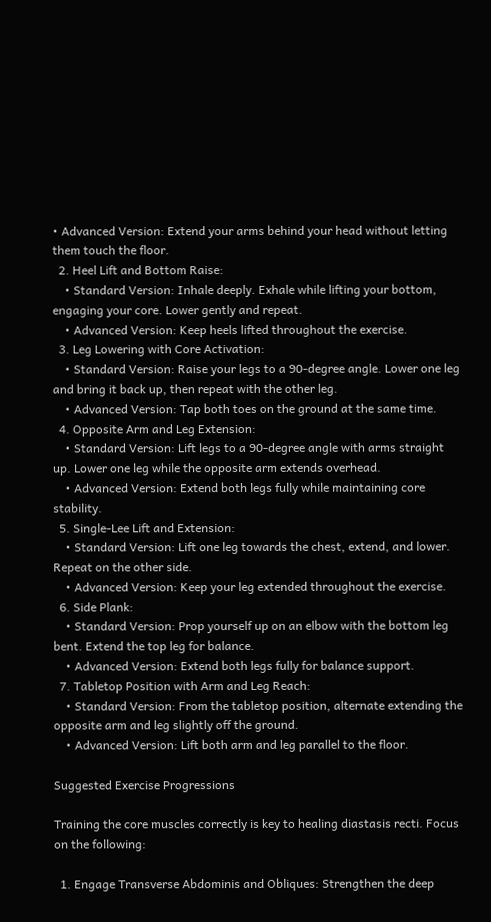• Advanced Version: Extend your arms behind your head without letting them touch the floor.
  2. Heel Lift and Bottom Raise:
    • Standard Version: Inhale deeply. Exhale while lifting your bottom, engaging your core. Lower gently and repeat.
    • Advanced Version: Keep heels lifted throughout the exercise.
  3. Leg Lowering with Core Activation:
    • Standard Version: Raise your legs to a 90-degree angle. Lower one leg and bring it back up, then repeat with the other leg.
    • Advanced Version: Tap both toes on the ground at the same time.
  4. Opposite Arm and Leg Extension:
    • Standard Version: Lift legs to a 90-degree angle with arms straight up. Lower one leg while the opposite arm extends overhead.
    • Advanced Version: Extend both legs fully while maintaining core stability.
  5. Single-Lee Lift and Extension:
    • Standard Version: Lift one leg towards the chest, extend, and lower. Repeat on the other side.
    • Advanced Version: Keep your leg extended throughout the exercise.
  6. Side Plank:
    • Standard Version: Prop yourself up on an elbow with the bottom leg bent. Extend the top leg for balance.
    • Advanced Version: Extend both legs fully for balance support.
  7. Tabletop Position with Arm and Leg Reach:
    • Standard Version: From the tabletop position, alternate extending the opposite arm and leg slightly off the ground.
    • Advanced Version: Lift both arm and leg parallel to the floor.

Suggested Exercise Progressions

Training the core muscles correctly is key to healing diastasis recti. Focus on the following:

  1. Engage Transverse Abdominis and Obliques: Strengthen the deep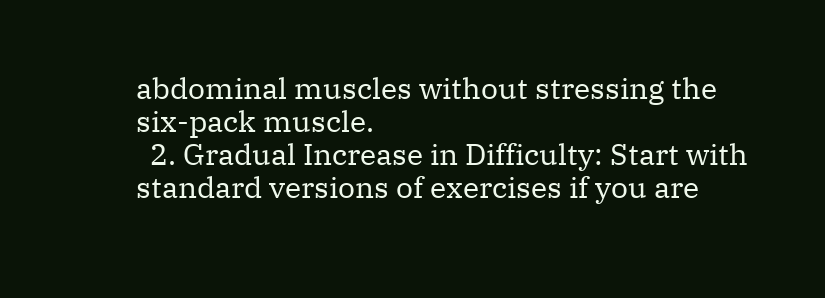abdominal muscles without stressing the six-pack muscle.
  2. Gradual Increase in Difficulty: Start with standard versions of exercises if you are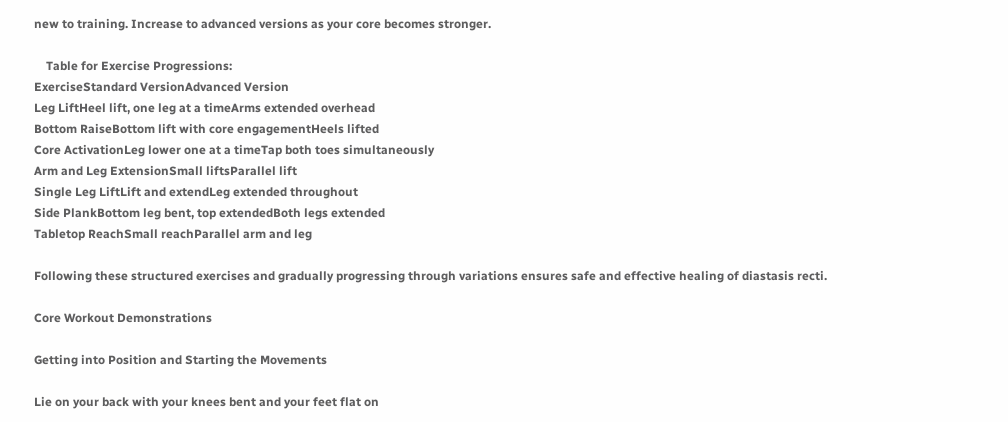new to training. Increase to advanced versions as your core becomes stronger.

    Table for Exercise Progressions:
ExerciseStandard VersionAdvanced Version
Leg LiftHeel lift, one leg at a timeArms extended overhead
Bottom RaiseBottom lift with core engagementHeels lifted
Core ActivationLeg lower one at a timeTap both toes simultaneously
Arm and Leg ExtensionSmall liftsParallel lift
Single Leg LiftLift and extendLeg extended throughout
Side PlankBottom leg bent, top extendedBoth legs extended
Tabletop ReachSmall reachParallel arm and leg

Following these structured exercises and gradually progressing through variations ensures safe and effective healing of diastasis recti.

Core Workout Demonstrations

Getting into Position and Starting the Movements

Lie on your back with your knees bent and your feet flat on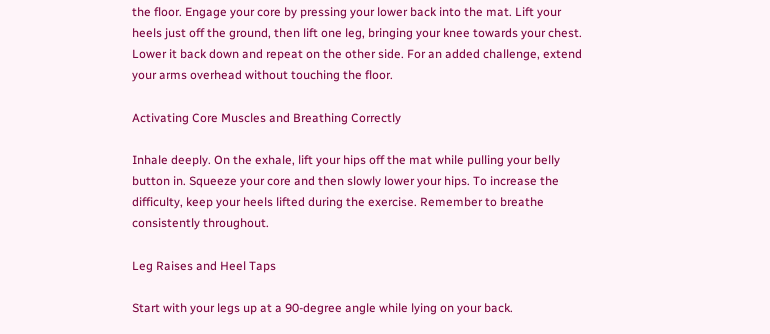the floor. Engage your core by pressing your lower back into the mat. Lift your heels just off the ground, then lift one leg, bringing your knee towards your chest. Lower it back down and repeat on the other side. For an added challenge, extend your arms overhead without touching the floor.

Activating Core Muscles and Breathing Correctly

Inhale deeply. On the exhale, lift your hips off the mat while pulling your belly button in. Squeeze your core and then slowly lower your hips. To increase the difficulty, keep your heels lifted during the exercise. Remember to breathe consistently throughout.

Leg Raises and Heel Taps

Start with your legs up at a 90-degree angle while lying on your back.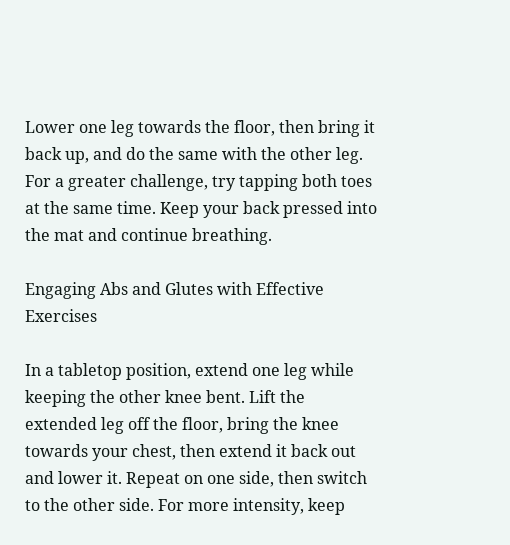Lower one leg towards the floor, then bring it back up, and do the same with the other leg. For a greater challenge, try tapping both toes at the same time. Keep your back pressed into the mat and continue breathing.

Engaging Abs and Glutes with Effective Exercises

In a tabletop position, extend one leg while keeping the other knee bent. Lift the extended leg off the floor, bring the knee towards your chest, then extend it back out and lower it. Repeat on one side, then switch to the other side. For more intensity, keep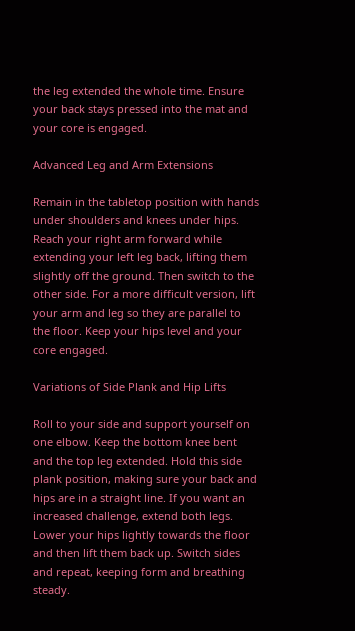the leg extended the whole time. Ensure your back stays pressed into the mat and your core is engaged.

Advanced Leg and Arm Extensions

Remain in the tabletop position with hands under shoulders and knees under hips. Reach your right arm forward while extending your left leg back, lifting them slightly off the ground. Then switch to the other side. For a more difficult version, lift your arm and leg so they are parallel to the floor. Keep your hips level and your core engaged.

Variations of Side Plank and Hip Lifts

Roll to your side and support yourself on one elbow. Keep the bottom knee bent and the top leg extended. Hold this side plank position, making sure your back and hips are in a straight line. If you want an increased challenge, extend both legs. Lower your hips lightly towards the floor and then lift them back up. Switch sides and repeat, keeping form and breathing steady.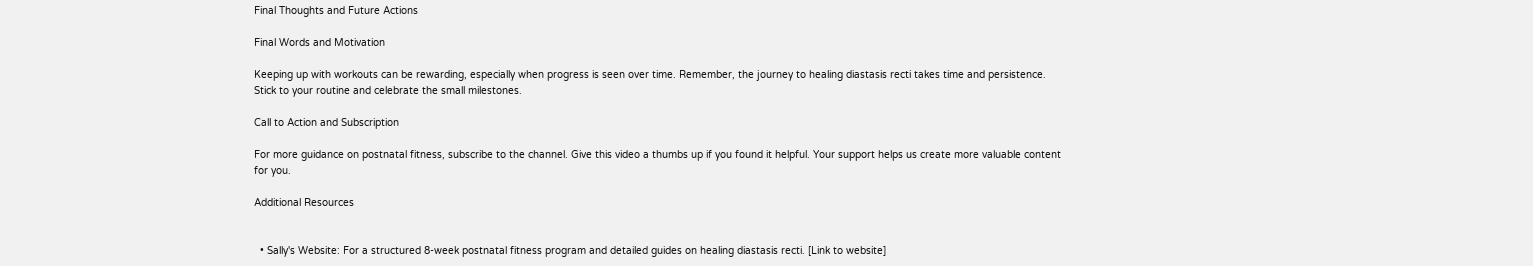Final Thoughts and Future Actions

Final Words and Motivation

Keeping up with workouts can be rewarding, especially when progress is seen over time. Remember, the journey to healing diastasis recti takes time and persistence. Stick to your routine and celebrate the small milestones.

Call to Action and Subscription

For more guidance on postnatal fitness, subscribe to the channel. Give this video a thumbs up if you found it helpful. Your support helps us create more valuable content for you.

Additional Resources


  • Sally's Website: For a structured 8-week postnatal fitness program and detailed guides on healing diastasis recti. [Link to website]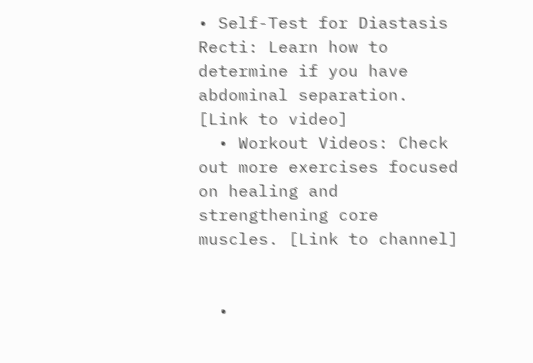• Self-Test for Diastasis Recti: Learn how to determine if you have abdominal separation. [Link to video]
  • Workout Videos: Check out more exercises focused on healing and strengthening core muscles. [Link to channel]


  •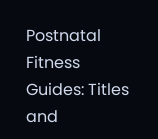Postnatal Fitness Guides: Titles and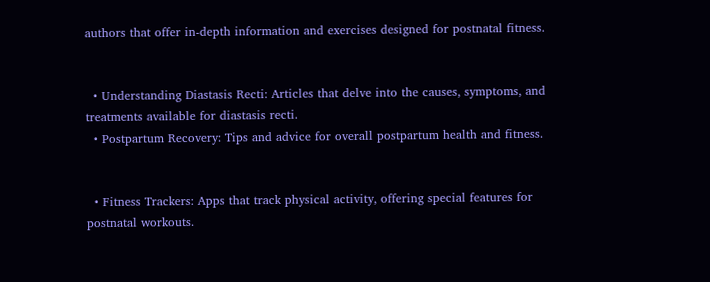authors that offer in-depth information and exercises designed for postnatal fitness.


  • Understanding Diastasis Recti: Articles that delve into the causes, symptoms, and treatments available for diastasis recti.
  • Postpartum Recovery: Tips and advice for overall postpartum health and fitness.


  • Fitness Trackers: Apps that track physical activity, offering special features for postnatal workouts.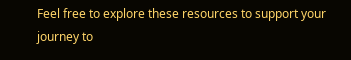Feel free to explore these resources to support your journey to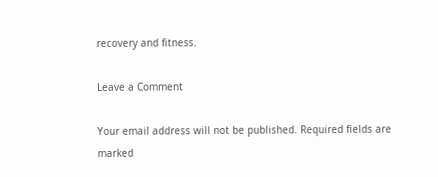recovery and fitness.

Leave a Comment

Your email address will not be published. Required fields are marked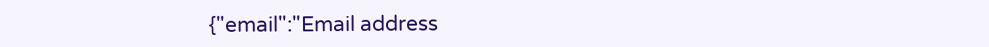{"email":"Email address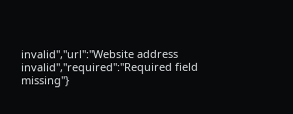invalid","url":"Website address invalid","required":"Required field missing"}